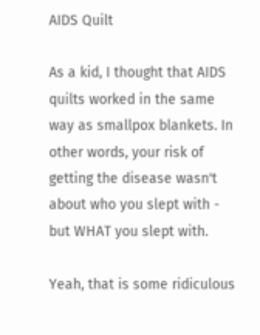AIDS Quilt

As a kid, I thought that AIDS quilts worked in the same way as smallpox blankets. In other words, your risk of getting the disease wasn't about who you slept with - but WHAT you slept with.

Yeah, that is some ridiculous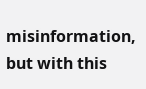misinformation, but with this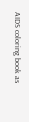AIDS coloring book as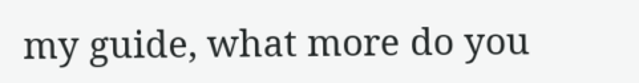my guide, what more do you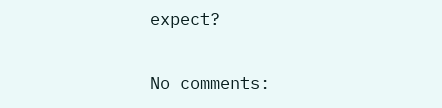expect?

No comments: